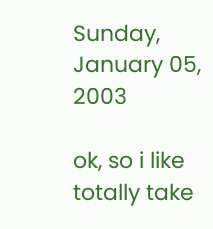Sunday, January 05, 2003

ok, so i like totally take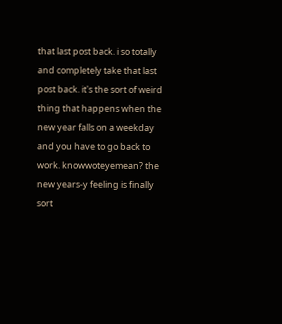that last post back. i so totally and completely take that last post back. it's the sort of weird thing that happens when the new year falls on a weekday and you have to go back to work. knowwoteyemean? the new years-y feeling is finally sort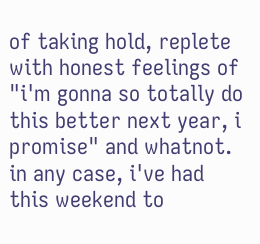of taking hold, replete with honest feelings of "i'm gonna so totally do this better next year, i promise" and whatnot.
in any case, i've had this weekend to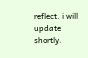reflect. i will update shortly.